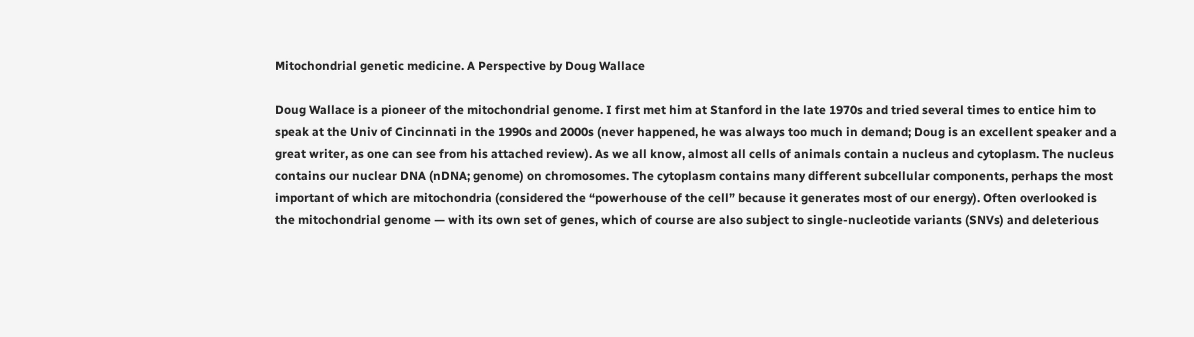Mitochondrial genetic medicine. A Perspective by Doug Wallace

Doug Wallace is a pioneer of the mitochondrial genome. I first met him at Stanford in the late 1970s and tried several times to entice him to speak at the Univ of Cincinnati in the 1990s and 2000s (never happened, he was always too much in demand; Doug is an excellent speaker and a great writer, as one can see from his attached review). As we all know, almost all cells of animals contain a nucleus and cytoplasm. The nucleus contains our nuclear DNA (nDNA; genome) on chromosomes. The cytoplasm contains many different subcellular components, perhaps the most important of which are mitochondria (considered the “powerhouse of the cell” because it generates most of our energy). Often overlooked is the mitochondrial genome — with its own set of genes, which of course are also subject to single-nucleotide variants (SNVs) and deleterious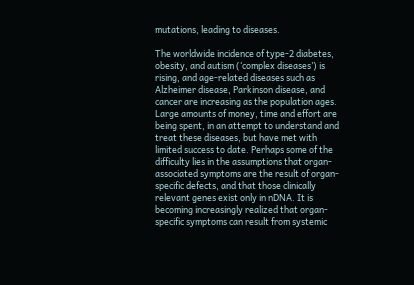mutations, leading to diseases.

The worldwide incidence of type-2 diabetes, obesity, and autism (‘complex diseases’) is rising, and age-related diseases such as Alzheimer disease, Parkinson disease, and cancer are increasing as the population ages. Large amounts of money, time and effort are being spent, in an attempt to understand and treat these diseases, but have met with limited success to date. Perhaps some of the difficulty lies in the assumptions that organ-associated symptoms are the result of organ-specific defects, and that those clinically relevant genes exist only in nDNA. It is becoming increasingly realized that organ-specific symptoms can result from systemic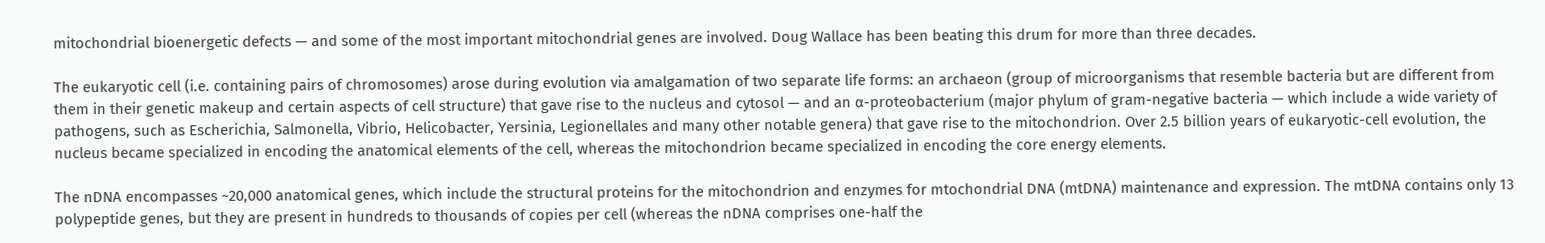mitochondrial bioenergetic defects — and some of the most important mitochondrial genes are involved. Doug Wallace has been beating this drum for more than three decades.

The eukaryotic cell (i.e. containing pairs of chromosomes) arose during evolution via amalgamation of two separate life forms: an archaeon (group of microorganisms that resemble bacteria but are different from them in their genetic makeup and certain aspects of cell structure) that gave rise to the nucleus and cytosol — and an α-proteobacterium (major phylum of gram-negative bacteria — which include a wide variety of pathogens, such as Escherichia, Salmonella, Vibrio, Helicobacter, Yersinia, Legionellales and many other notable genera) that gave rise to the mitochondrion. Over 2.5 billion years of eukaryotic-cell evolution, the nucleus became specialized in encoding the anatomical elements of the cell, whereas the mitochondrion became specialized in encoding the core energy elements.

The nDNA encompasses ~20,000 anatomical genes, which include the structural proteins for the mitochondrion and enzymes for mtochondrial DNA (mtDNA) maintenance and expression. The mtDNA contains only 13 polypeptide genes, but they are present in hundreds to thousands of copies per cell (whereas the nDNA comprises one-half the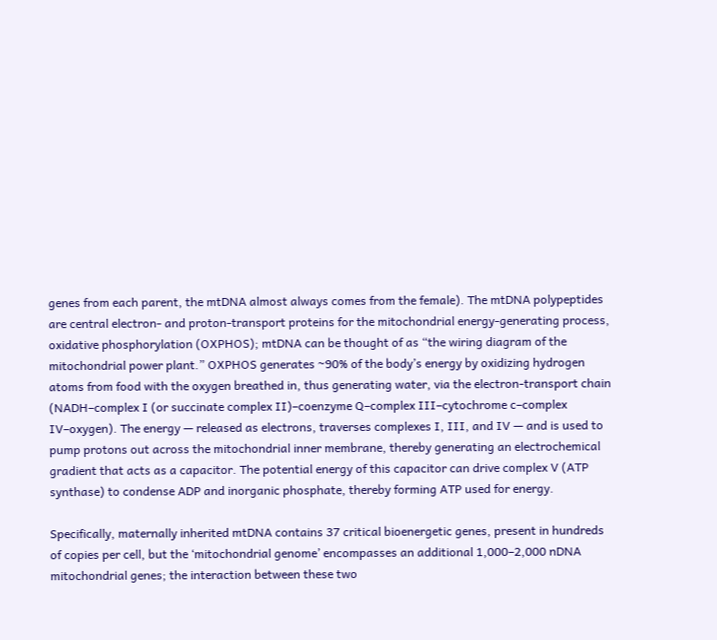genes from each parent, the mtDNA almost always comes from the female). The mtDNA polypeptides are central electron- and proton-transport proteins for the mitochondrial energy-generating process, oxidative phosphorylation (OXPHOS); mtDNA can be thought of as “the wiring diagram of the mitochondrial power plant.” OXPHOS generates ~90% of the body’s energy by oxidizing hydrogen atoms from food with the oxygen breathed in, thus generating water, via the electron-transport chain (NADH–complex I (or succinate complex II)–coenzyme Q–complex III–cytochrome c–complex IV–oxygen). The energy — released as electrons, traverses complexes I, III, and IV — and is used to pump protons out across the mitochondrial inner membrane, thereby generating an electrochemical gradient that acts as a capacitor. The potential energy of this capacitor can drive complex V (ATP synthase) to condense ADP and inorganic phosphate, thereby forming ATP used for energy.

Specifically, maternally inherited mtDNA contains 37 critical bioenergetic genes, present in hundreds of copies per cell, but the ‘mitochondrial genome’ encompasses an additional 1,000–2,000 nDNA mitochondrial genes; the interaction between these two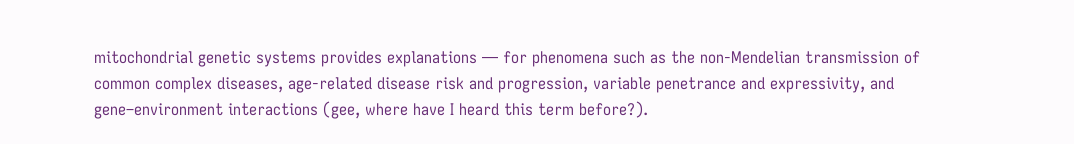mitochondrial genetic systems provides explanations — for phenomena such as the non-Mendelian transmission of common complex diseases, age-related disease risk and progression, variable penetrance and expressivity, and gene–environment interactions (gee, where have I heard this term before?).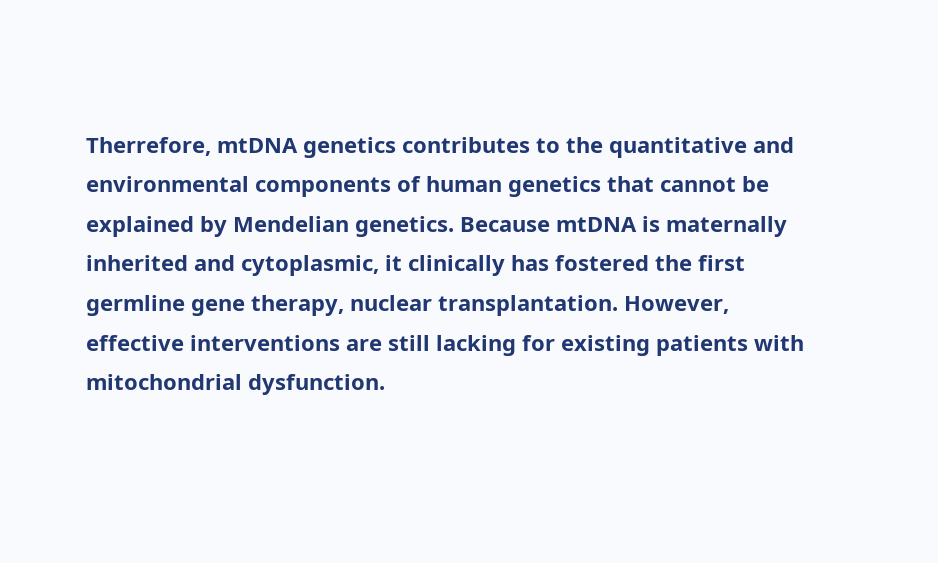Therrefore, mtDNA genetics contributes to the quantitative and environmental components of human genetics that cannot be explained by Mendelian genetics. Because mtDNA is maternally inherited and cytoplasmic, it clinically has fostered the first germline gene therapy, nuclear transplantation. However, effective interventions are still lacking for existing patients with mitochondrial dysfunction.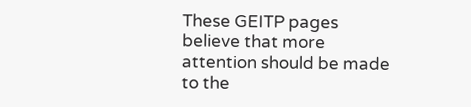These GEITP pages believe that more attention should be made to the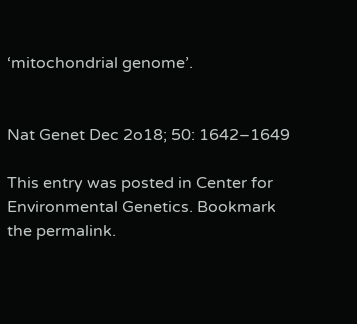‘mitochondrial genome’.


Nat Genet Dec 2o18; 50: 1642–1649

This entry was posted in Center for Environmental Genetics. Bookmark the permalink.